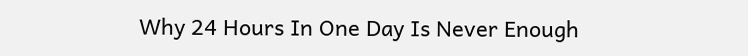Why 24 Hours In One Day Is Never Enough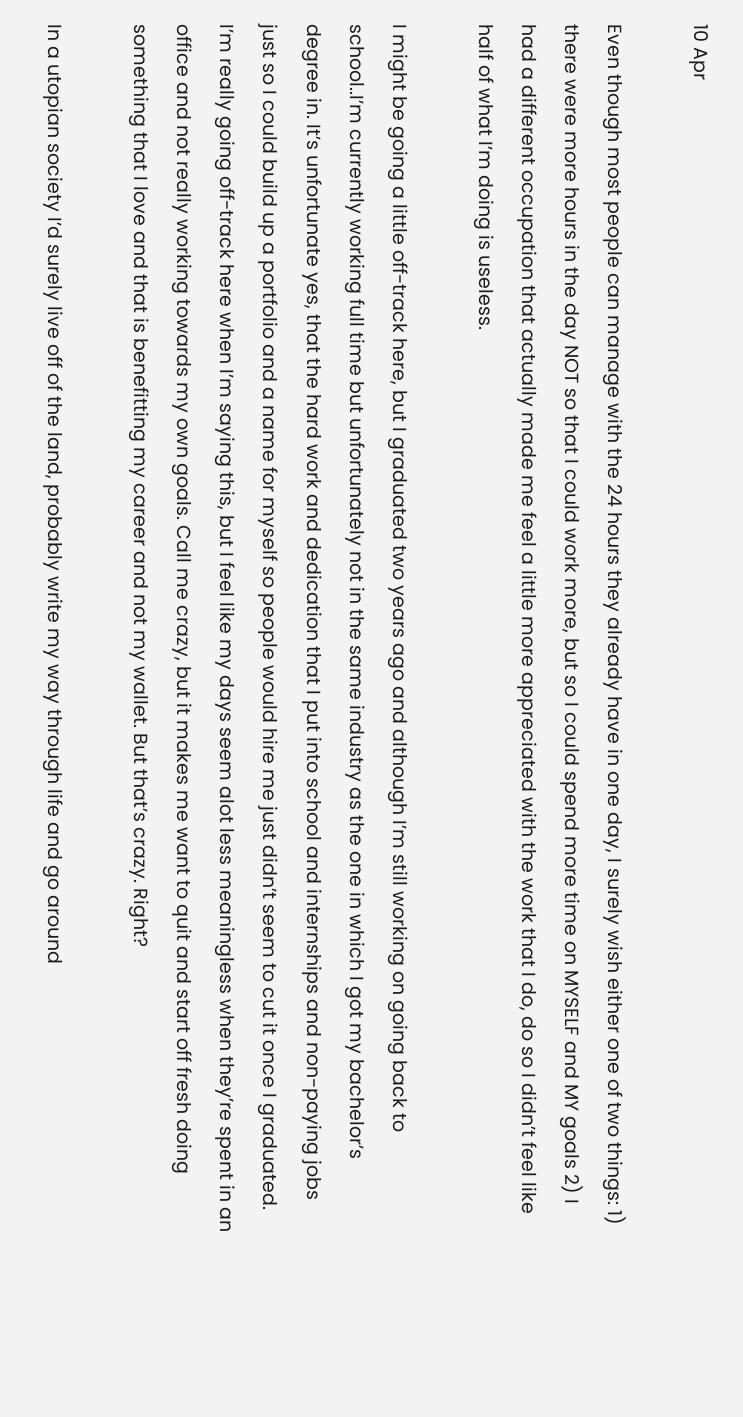10 Apr

Even though most people can manage with the 24 hours they already have in one day, I surely wish either one of two things: 1) there were more hours in the day NOT so that I could work more, but so I could spend more time on MYSELF and MY goals 2) I had a different occupation that actually made me feel a little more appreciated with the work that I do, do so I didn’t feel like half of what I’m doing is useless.

I might be going a little off-track here, but I graduated two years ago and although I’m still working on going back to school..I’m currently working full time but unfortunately not in the same industry as the one in which I got my bachelor’s degree in. It’s unfortunate yes, that the hard work and dedication that I put into school and internships and non-paying jobs just so I could build up a portfolio and a name for myself so people would hire me just didn’t seem to cut it once I graduated. I’m really going off-track here when I’m saying this, but I feel like my days seem alot less meaningless when they’re spent in an office and not really working towards my own goals. Call me crazy, but it makes me want to quit and start off fresh doing something that I love and that is benefitting my career and not my wallet. But that’s crazy. Right?

In a utopian society I’d surely live off of the land, probably write my way through life and go around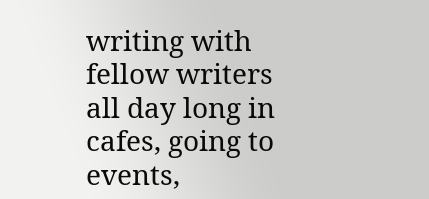writing with fellow writers all day long in cafes, going to events,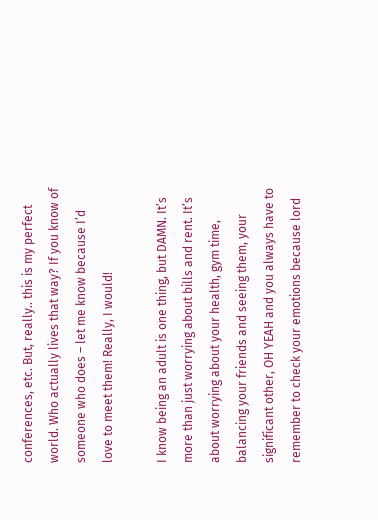conferences, etc. But, really.. this is my perfect world. Who actually lives that way? If you know of someone who does – let me know because I’d love to meet them! Really, I would!

I know being an adult is one thing, but DAMN. It’s more than just worrying about bills and rent. It’s about worrying about your health, gym time, balancing your friends and seeing them, your significant other, OH YEAH and you always have to remember to check your emotions because lord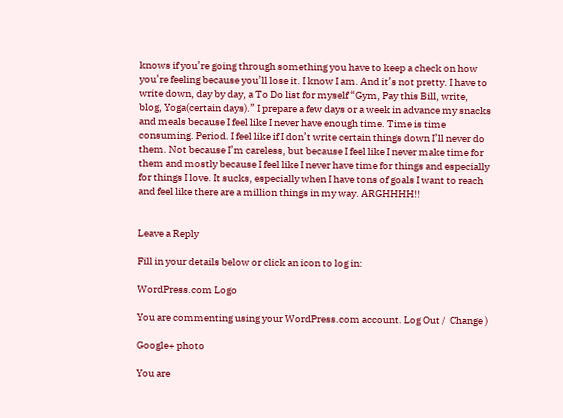knows if you’re going through something you have to keep a check on how you’re feeling because you’ll lose it. I know I am. And it’s not pretty. I have to write down, day by day, a To Do list for myself “Gym, Pay this Bill, write, blog, Yoga(certain days).” I prepare a few days or a week in advance my snacks and meals because I feel like I never have enough time. Time is time consuming. Period. I feel like if I don’t write certain things down I’ll never do them. Not because I’m careless, but because I feel like I never make time for them and mostly because I feel like I never have time for things and especially for things I love. It sucks, especially when I have tons of goals I want to reach and feel like there are a million things in my way. ARGHHHH!!


Leave a Reply

Fill in your details below or click an icon to log in:

WordPress.com Logo

You are commenting using your WordPress.com account. Log Out /  Change )

Google+ photo

You are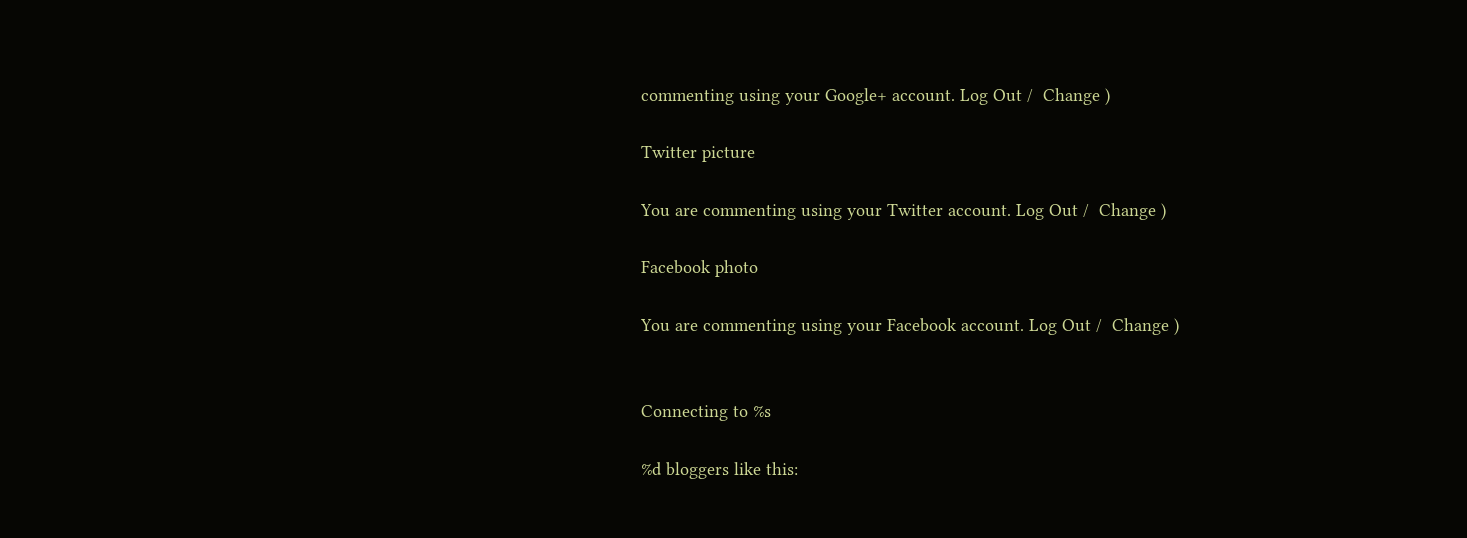commenting using your Google+ account. Log Out /  Change )

Twitter picture

You are commenting using your Twitter account. Log Out /  Change )

Facebook photo

You are commenting using your Facebook account. Log Out /  Change )


Connecting to %s

%d bloggers like this: